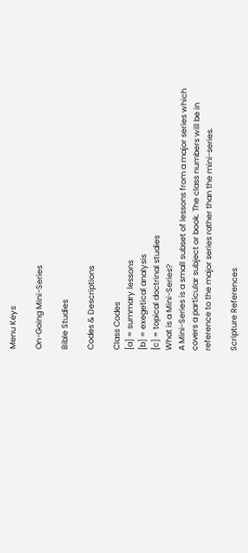Menu Keys

On-Going Mini-Series

Bible Studies

Codes & Descriptions

Class Codes
[a] = summary lessons
[b] = exegetical analysis
[c] = topical doctrinal studies
What is a Mini-Series?
A Mini-Series is a small subset of lessons from a major series which covers a particular subject or book. The class numbers will be in reference to the major series rather than the mini-series.

Scripture References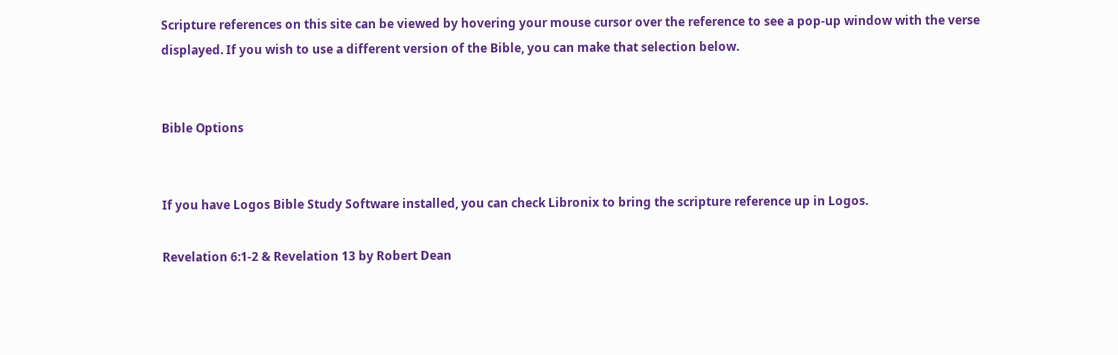Scripture references on this site can be viewed by hovering your mouse cursor over the reference to see a pop-up window with the verse displayed. If you wish to use a different version of the Bible, you can make that selection below.


Bible Options


If you have Logos Bible Study Software installed, you can check Libronix to bring the scripture reference up in Logos.

Revelation 6:1-2 & Revelation 13 by Robert Dean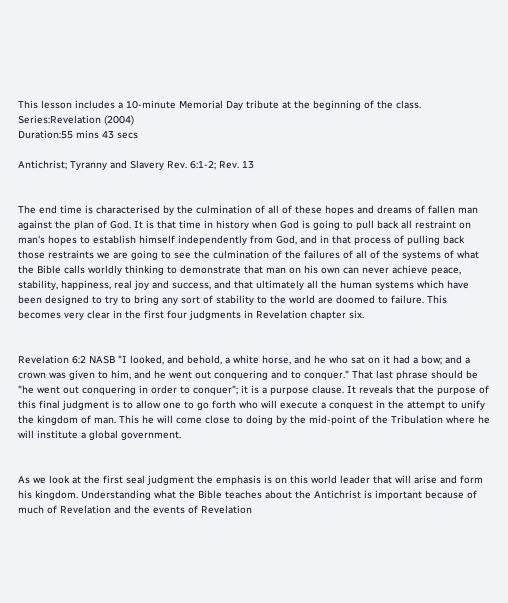This lesson includes a 10-minute Memorial Day tribute at the beginning of the class.
Series:Revelation (2004)
Duration:55 mins 43 secs

Antichrist; Tyranny and Slavery Rev. 6:1-2; Rev. 13


The end time is characterised by the culmination of all of these hopes and dreams of fallen man against the plan of God. It is that time in history when God is going to pull back all restraint on man's hopes to establish himself independently from God, and in that process of pulling back those restraints we are going to see the culmination of the failures of all of the systems of what the Bible calls worldly thinking to demonstrate that man on his own can never achieve peace, stability, happiness, real joy and success, and that ultimately all the human systems which have been designed to try to bring any sort of stability to the world are doomed to failure. This becomes very clear in the first four judgments in Revelation chapter six.


Revelation 6:2 NASB "I looked, and behold, a white horse, and he who sat on it had a bow; and a crown was given to him, and he went out conquering and to conquer." That last phrase should be "he went out conquering in order to conquer"; it is a purpose clause. It reveals that the purpose of this final judgment is to allow one to go forth who will execute a conquest in the attempt to unify the kingdom of man. This he will come close to doing by the mid-point of the Tribulation where he will institute a global government.


As we look at the first seal judgment the emphasis is on this world leader that will arise and form his kingdom. Understanding what the Bible teaches about the Antichrist is important because of much of Revelation and the events of Revelation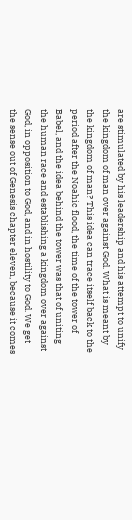are stimulated by his leadership and his attempt to unify the kingdom of man over against God. What is meant by the kingdom of man? This idea can trace itself back to the period after the Noahic flood, the time of the tower of Babel, and the idea behind the tower was that of uniting the human race and establishing a kingdom over against God, in opposition to God, and in hostility to God. We get the sense out of Genesis chapter eleven, because it comes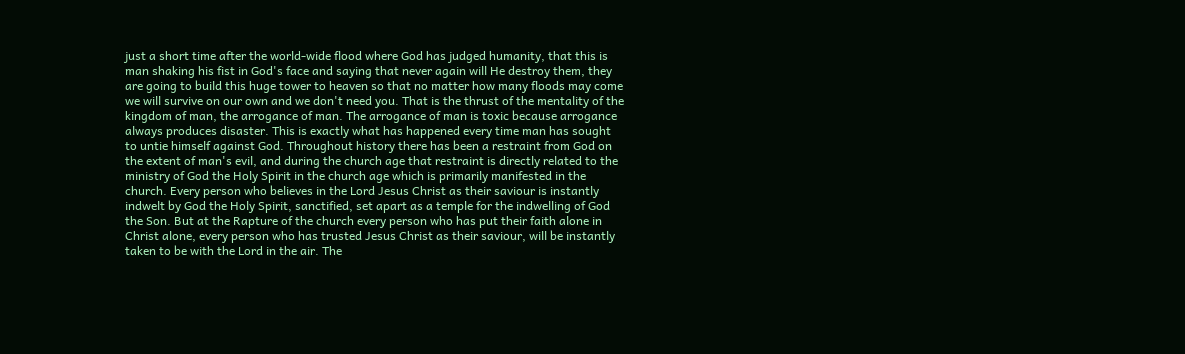just a short time after the world-wide flood where God has judged humanity, that this is man shaking his fist in God's face and saying that never again will He destroy them, they are going to build this huge tower to heaven so that no matter how many floods may come we will survive on our own and we don't need you. That is the thrust of the mentality of the kingdom of man, the arrogance of man. The arrogance of man is toxic because arrogance always produces disaster. This is exactly what has happened every time man has sought to untie himself against God. Throughout history there has been a restraint from God on the extent of man's evil, and during the church age that restraint is directly related to the ministry of God the Holy Spirit in the church age which is primarily manifested in the church. Every person who believes in the Lord Jesus Christ as their saviour is instantly indwelt by God the Holy Spirit, sanctified, set apart as a temple for the indwelling of God the Son. But at the Rapture of the church every person who has put their faith alone in Christ alone, every person who has trusted Jesus Christ as their saviour, will be instantly taken to be with the Lord in the air. The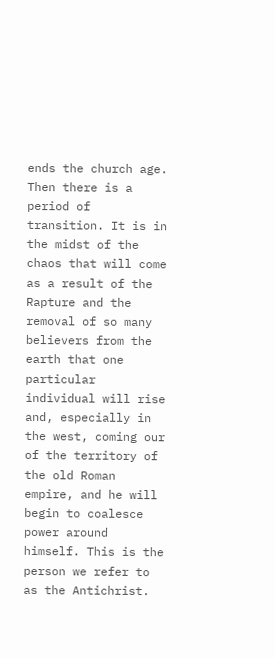ends the church age. Then there is a period of transition. It is in the midst of the chaos that will come as a result of the Rapture and the removal of so many believers from the earth that one particular individual will rise and, especially in the west, coming our of the territory of the old Roman empire, and he will begin to coalesce power around himself. This is the person we refer to as the Antichrist.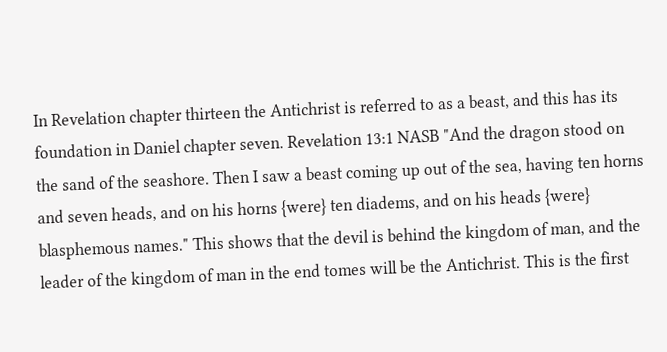In Revelation chapter thirteen the Antichrist is referred to as a beast, and this has its foundation in Daniel chapter seven. Revelation 13:1 NASB "And the dragon stood on the sand of the seashore. Then I saw a beast coming up out of the sea, having ten horns and seven heads, and on his horns {were} ten diadems, and on his heads {were} blasphemous names." This shows that the devil is behind the kingdom of man, and the leader of the kingdom of man in the end tomes will be the Antichrist. This is the first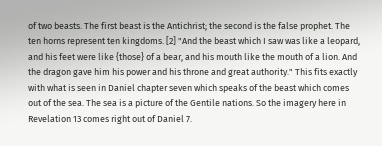of two beasts. The first beast is the Antichrist; the second is the false prophet. The ten horns represent ten kingdoms. [2] "And the beast which I saw was like a leopard, and his feet were like {those} of a bear, and his mouth like the mouth of a lion. And the dragon gave him his power and his throne and great authority." This fits exactly with what is seen in Daniel chapter seven which speaks of the beast which comes out of the sea. The sea is a picture of the Gentile nations. So the imagery here in Revelation 13 comes right out of Daniel 7.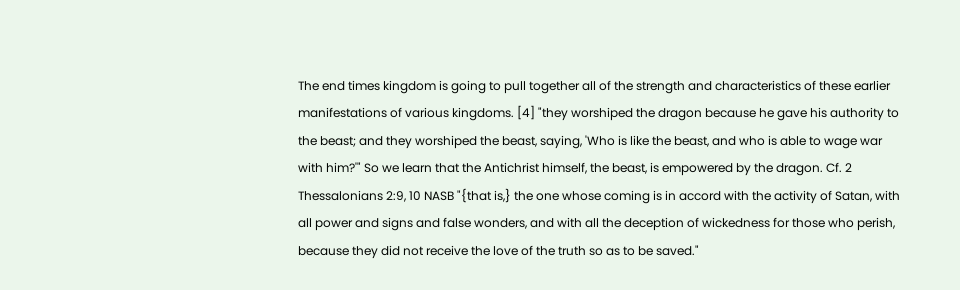The end times kingdom is going to pull together all of the strength and characteristics of these earlier manifestations of various kingdoms. [4] "they worshiped the dragon because he gave his authority to the beast; and they worshiped the beast, saying, 'Who is like the beast, and who is able to wage war with him?'" So we learn that the Antichrist himself, the beast, is empowered by the dragon. Cf. 2 Thessalonians 2:9, 10 NASB "{that is,} the one whose coming is in accord with the activity of Satan, with all power and signs and false wonders, and with all the deception of wickedness for those who perish, because they did not receive the love of the truth so as to be saved."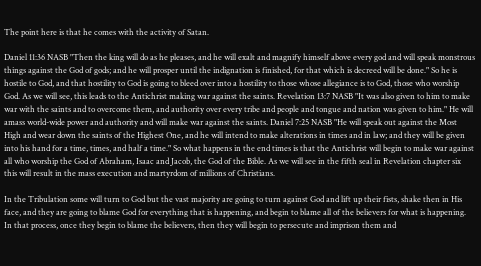The point here is that he comes with the activity of Satan.

Daniel 11:36 NASB "Then the king will do as he pleases, and he will exalt and magnify himself above every god and will speak monstrous things against the God of gods; and he will prosper until the indignation is finished, for that which is decreed will be done." So he is hostile to God, and that hostility to God is going to bleed over into a hostility to those whose allegiance is to God, those who worship God. As we will see, this leads to the Antichrist making war against the saints. Revelation 13:7 NASB "It was also given to him to make war with the saints and to overcome them, and authority over every tribe and people and tongue and nation was given to him." He will amass world-wide power and authority and will make war against the saints. Daniel 7:25 NASB "He will speak out against the Most High and wear down the saints of the Highest One, and he will intend to make alterations in times and in law; and they will be given into his hand for a time, times, and half a time." So what happens in the end times is that the Antichrist will begin to make war against all who worship the God of Abraham, Isaac and Jacob, the God of the Bible. As we will see in the fifth seal in Revelation chapter six this will result in the mass execution and martyrdom of millions of Christians.

In the Tribulation some will turn to God but the vast majority are going to turn against God and lift up their fists, shake then in His face, and they are going to blame God for everything that is happening, and begin to blame all of the believers for what is happening. In that process, once they begin to blame the believers, then they will begin to persecute and imprison them and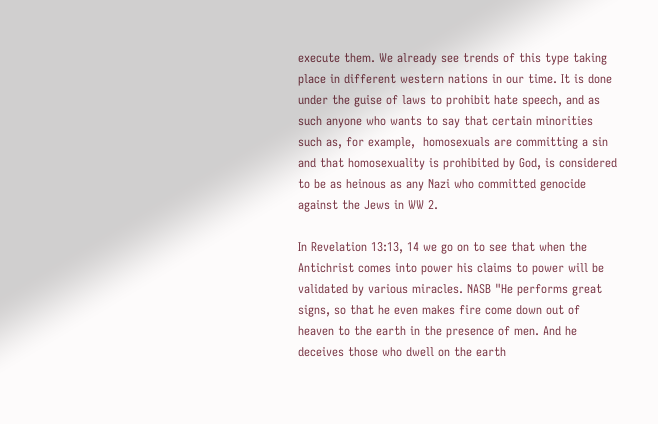execute them. We already see trends of this type taking place in different western nations in our time. It is done under the guise of laws to prohibit hate speech, and as such anyone who wants to say that certain minorities such as, for example,  homosexuals are committing a sin and that homosexuality is prohibited by God, is considered to be as heinous as any Nazi who committed genocide against the Jews in WW 2.

In Revelation 13:13, 14 we go on to see that when the Antichrist comes into power his claims to power will be validated by various miracles. NASB "He performs great signs, so that he even makes fire come down out of heaven to the earth in the presence of men. And he deceives those who dwell on the earth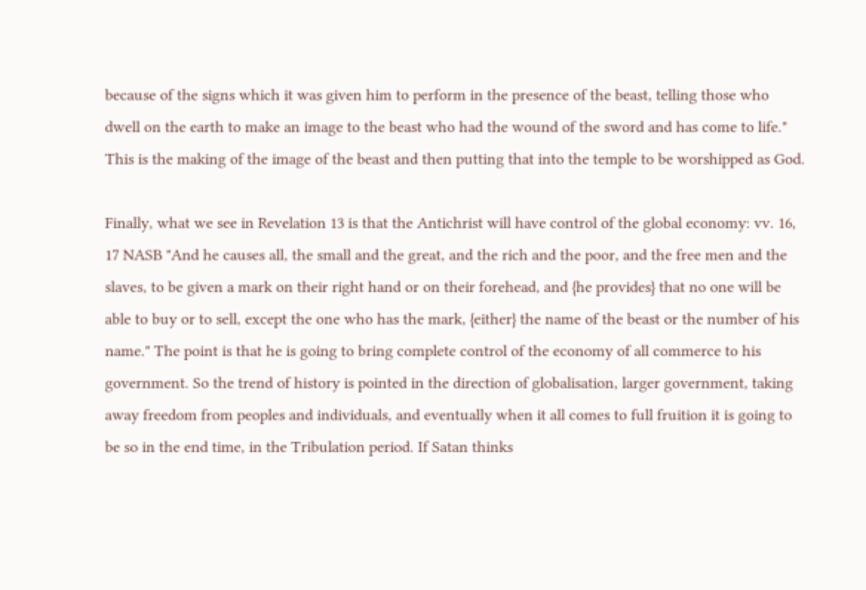because of the signs which it was given him to perform in the presence of the beast, telling those who dwell on the earth to make an image to the beast who had the wound of the sword and has come to life." This is the making of the image of the beast and then putting that into the temple to be worshipped as God.

Finally, what we see in Revelation 13 is that the Antichrist will have control of the global economy: vv. 16, 17 NASB "And he causes all, the small and the great, and the rich and the poor, and the free men and the slaves, to be given a mark on their right hand or on their forehead, and {he provides} that no one will be able to buy or to sell, except the one who has the mark, {either} the name of the beast or the number of his name." The point is that he is going to bring complete control of the economy of all commerce to his government. So the trend of history is pointed in the direction of globalisation, larger government, taking away freedom from peoples and individuals, and eventually when it all comes to full fruition it is going to be so in the end time, in the Tribulation period. If Satan thinks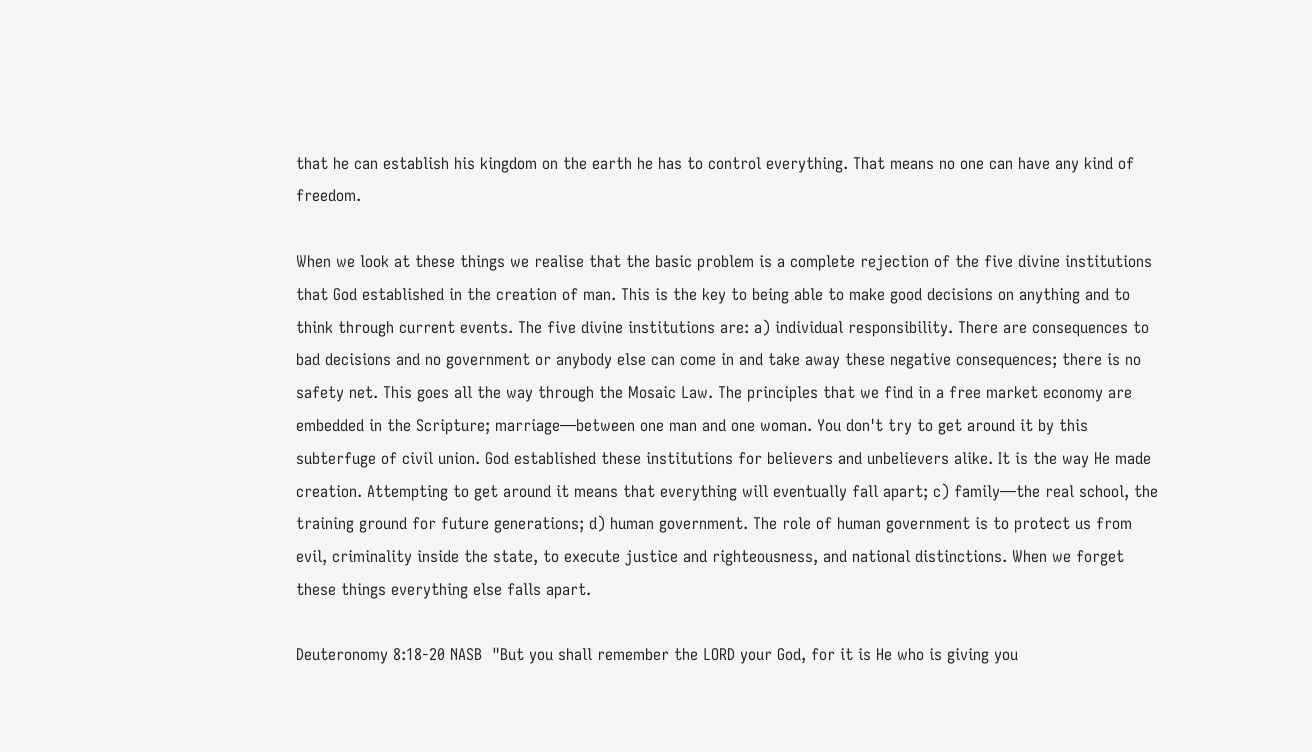that he can establish his kingdom on the earth he has to control everything. That means no one can have any kind of freedom.

When we look at these things we realise that the basic problem is a complete rejection of the five divine institutions that God established in the creation of man. This is the key to being able to make good decisions on anything and to think through current events. The five divine institutions are: a) individual responsibility. There are consequences to bad decisions and no government or anybody else can come in and take away these negative consequences; there is no safety net. This goes all the way through the Mosaic Law. The principles that we find in a free market economy are embedded in the Scripture; marriage—between one man and one woman. You don't try to get around it by this subterfuge of civil union. God established these institutions for believers and unbelievers alike. It is the way He made creation. Attempting to get around it means that everything will eventually fall apart; c) family—the real school, the training ground for future generations; d) human government. The role of human government is to protect us from evil, criminality inside the state, to execute justice and righteousness, and national distinctions. When we forget these things everything else falls apart.

Deuteronomy 8:18-20 NASB  "But you shall remember the LORD your God, for it is He who is giving you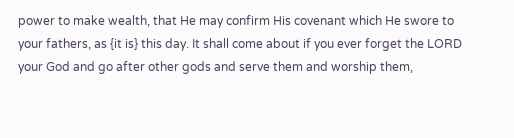power to make wealth, that He may confirm His covenant which He swore to your fathers, as {it is} this day. It shall come about if you ever forget the LORD your God and go after other gods and serve them and worship them,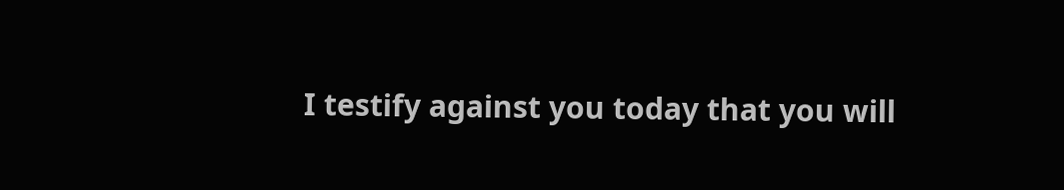I testify against you today that you will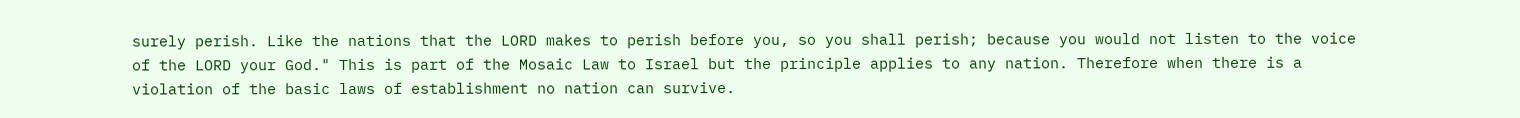surely perish. Like the nations that the LORD makes to perish before you, so you shall perish; because you would not listen to the voice of the LORD your God." This is part of the Mosaic Law to Israel but the principle applies to any nation. Therefore when there is a violation of the basic laws of establishment no nation can survive.